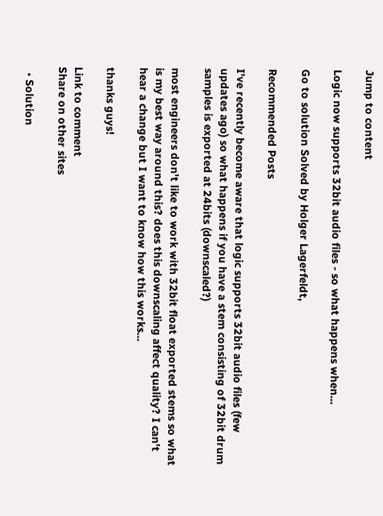Jump to content

Logic now supports 32bit audio files - so what happens when...

Go to solution Solved by Holger Lagerfeldt,

Recommended Posts

I've recently become aware that logic supports 32bit audio files (few updates ago) so what happens if you have a stem consisting of 32bit drum samples is exported at 24bits (downscaled?)

most engineers don't like to work with 32bit float exported stems so what is my best way around this? does this downscaling affect quality? I can't hear a change but I want to know how this works...

thanks guys!

Link to comment
Share on other sites

  • Solution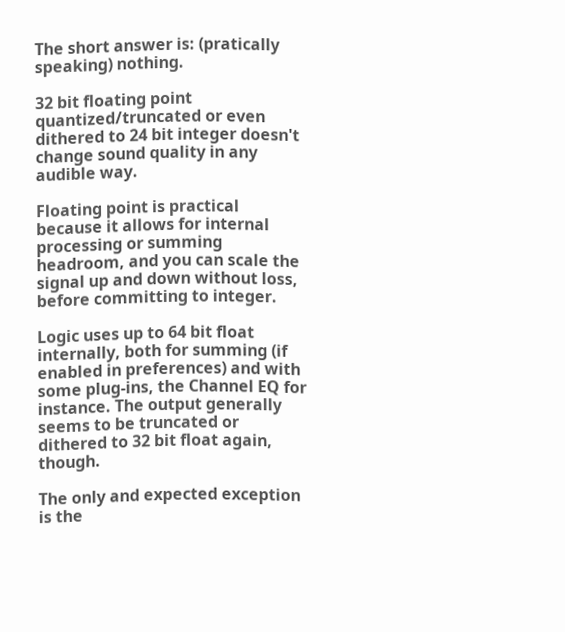The short answer is: (pratically speaking) nothing.

32 bit floating point quantized/truncated or even dithered to 24 bit integer doesn't change sound quality in any audible way.

Floating point is practical because it allows for internal processing or summing headroom, and you can scale the signal up and down without loss, before committing to integer.

Logic uses up to 64 bit float internally, both for summing (if enabled in preferences) and with some plug-ins, the Channel EQ for instance. The output generally seems to be truncated or dithered to 32 bit float again, though.

The only and expected exception is the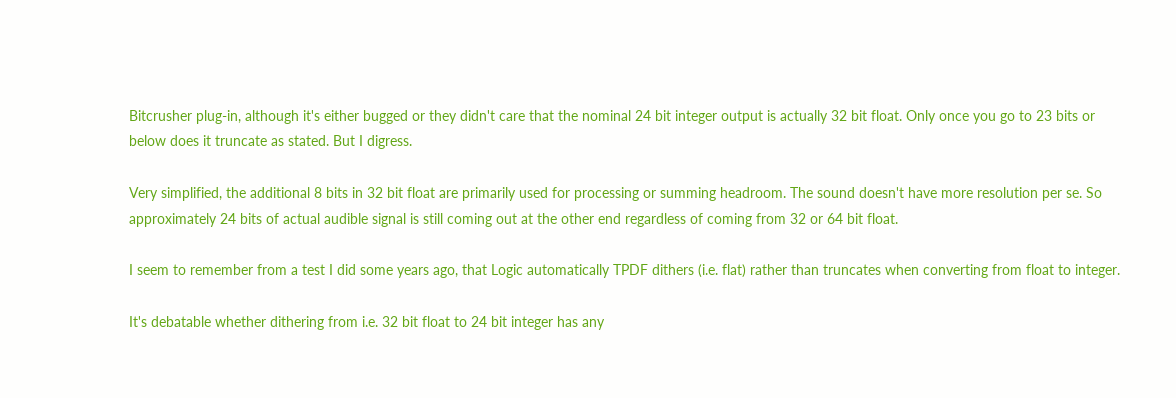Bitcrusher plug-in, although it's either bugged or they didn't care that the nominal 24 bit integer output is actually 32 bit float. Only once you go to 23 bits or below does it truncate as stated. But I digress.

Very simplified, the additional 8 bits in 32 bit float are primarily used for processing or summing headroom. The sound doesn't have more resolution per se. So approximately 24 bits of actual audible signal is still coming out at the other end regardless of coming from 32 or 64 bit float.

I seem to remember from a test I did some years ago, that Logic automatically TPDF dithers (i.e. flat) rather than truncates when converting from float to integer.

It's debatable whether dithering from i.e. 32 bit float to 24 bit integer has any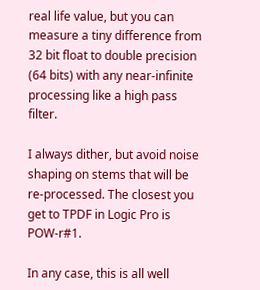real life value, but you can measure a tiny difference from 32 bit float to double precision (64 bits) with any near-infinite processing like a high pass filter.

I always dither, but avoid noise shaping on stems that will be re-processed. The closest you get to TPDF in Logic Pro is POW-r#1.

In any case, this is all well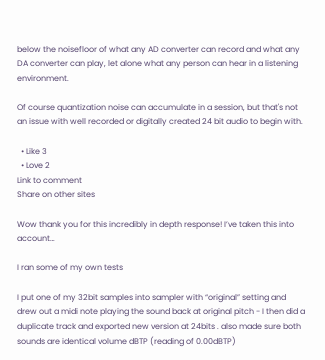below the noisefloor of what any AD converter can record and what any DA converter can play, let alone what any person can hear in a listening environment.

Of course quantization noise can accumulate in a session, but that's not an issue with well recorded or digitally created 24 bit audio to begin with.

  • Like 3
  • Love 2
Link to comment
Share on other sites

Wow thank you for this incredibly in depth response! I’ve taken this into account…

I ran some of my own tests

I put one of my 32bit samples into sampler with “original” setting and drew out a midi note playing the sound back at original pitch - I then did a duplicate track and exported new version at 24bits . also made sure both sounds are identical volume dBTP (reading of 0.00dBTP)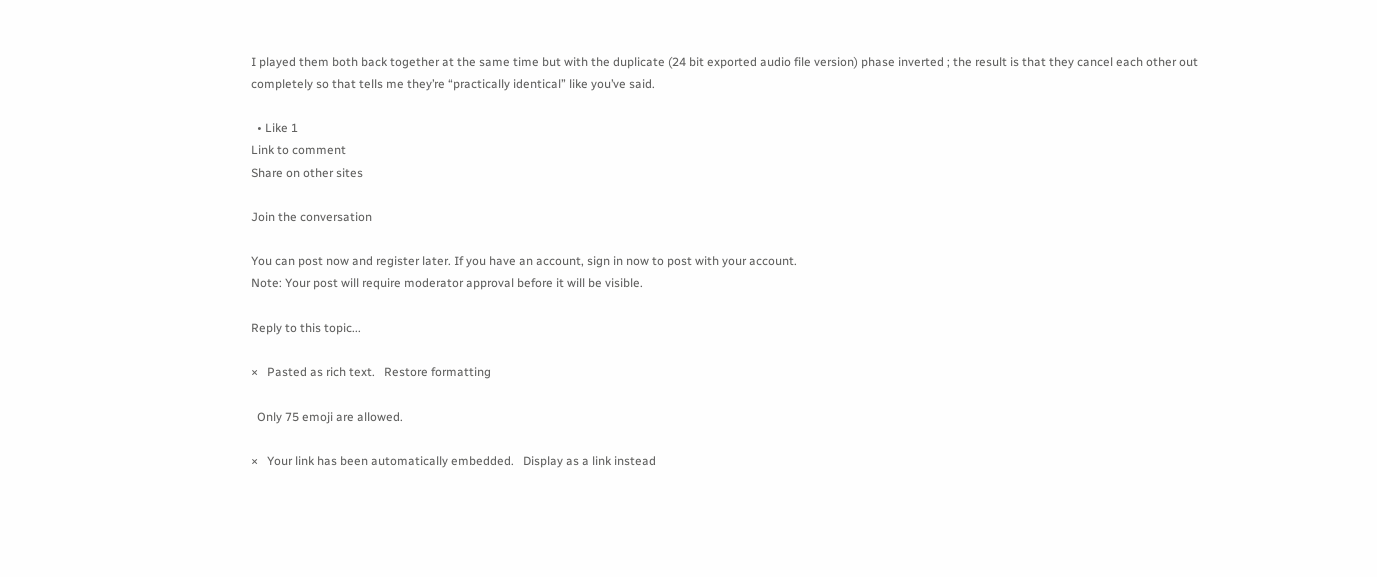I played them both back together at the same time but with the duplicate (24 bit exported audio file version) phase inverted ; the result is that they cancel each other out completely so that tells me they’re “practically identical” like you’ve said.

  • Like 1
Link to comment
Share on other sites

Join the conversation

You can post now and register later. If you have an account, sign in now to post with your account.
Note: Your post will require moderator approval before it will be visible.

Reply to this topic...

×   Pasted as rich text.   Restore formatting

  Only 75 emoji are allowed.

×   Your link has been automatically embedded.   Display as a link instead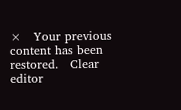×   Your previous content has been restored.   Clear editor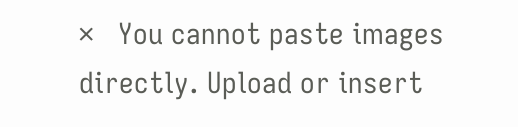×   You cannot paste images directly. Upload or insert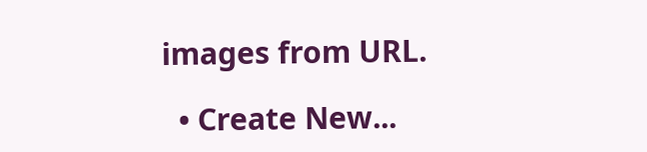images from URL.

  • Create New...